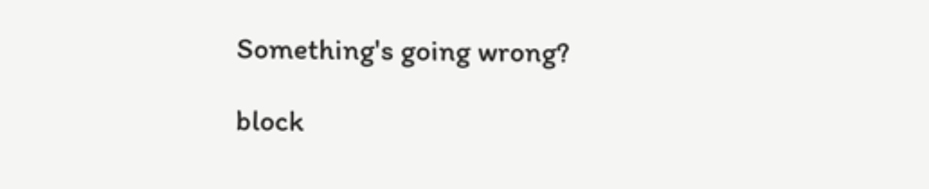Something's going wrong?

block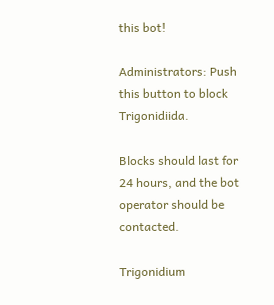this bot!

Administrators: Push this button to block Trigonidiida.

Blocks should last for 24 hours, and the bot operator should be contacted.

Trigonidium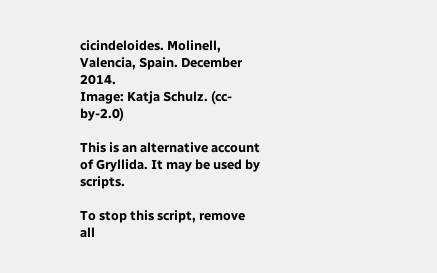cicindeloides. Molinell, Valencia, Spain. December 2014.
Image: Katja Schulz. (cc-by-2.0)

This is an alternative account of Gryllida. It may be used by scripts.

To stop this script, remove all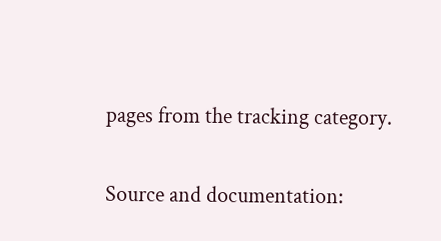pages from the tracking category.

Source and documentation: